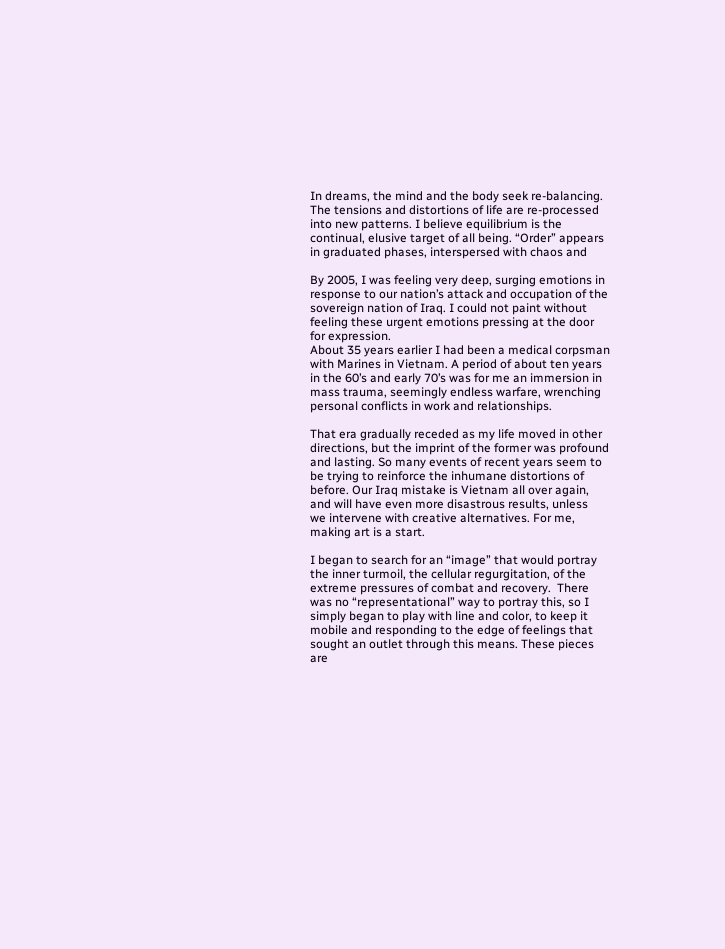In dreams, the mind and the body seek re-balancing.
The tensions and distortions of life are re-processed
into new patterns. I believe equilibrium is the
continual, elusive target of all being. “Order” appears
in graduated phases, interspersed with chaos and

By 2005, I was feeling very deep, surging emotions in
response to our nation’s attack and occupation of the
sovereign nation of Iraq. I could not paint without
feeling these urgent emotions pressing at the door
for expression.
About 35 years earlier I had been a medical corpsman
with Marines in Vietnam. A period of about ten years
in the 60’s and early 70’s was for me an immersion in
mass trauma, seemingly endless warfare, wrenching
personal conflicts in work and relationships.

That era gradually receded as my life moved in other
directions, but the imprint of the former was profound
and lasting. So many events of recent years seem to
be trying to reinforce the inhumane distortions of
before. Our Iraq mistake is Vietnam all over again,
and will have even more disastrous results, unless
we intervene with creative alternatives. For me,
making art is a start.

I began to search for an “image” that would portray
the inner turmoil, the cellular regurgitation, of the
extreme pressures of combat and recovery.  There
was no “representational” way to portray this, so I
simply began to play with line and color, to keep it
mobile and responding to the edge of feelings that
sought an outlet through this means. These pieces
are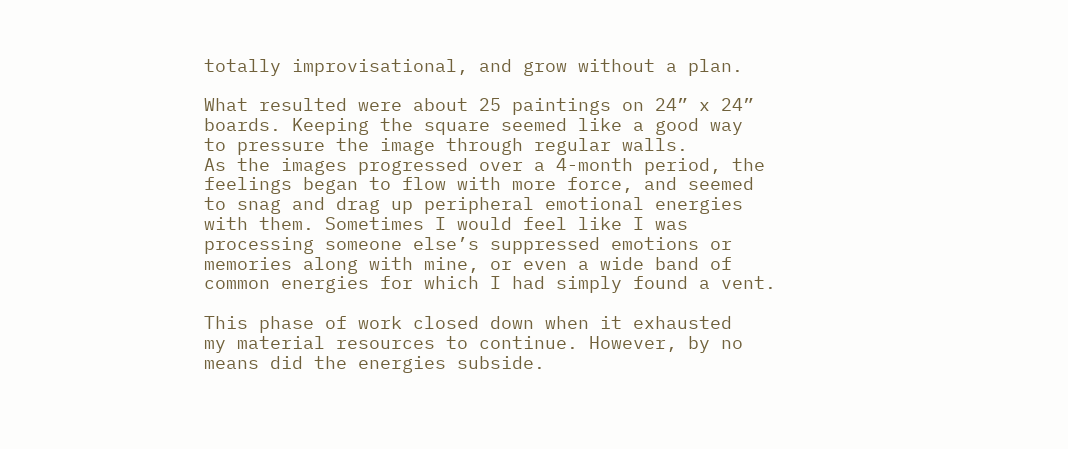totally improvisational, and grow without a plan.

What resulted were about 25 paintings on 24” x 24”
boards. Keeping the square seemed like a good way
to pressure the image through regular walls.
As the images progressed over a 4-month period, the
feelings began to flow with more force, and seemed
to snag and drag up peripheral emotional energies
with them. Sometimes I would feel like I was
processing someone else’s suppressed emotions or
memories along with mine, or even a wide band of
common energies for which I had simply found a vent.

This phase of work closed down when it exhausted
my material resources to continue. However, by no
means did the energies subside.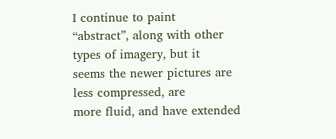I continue to paint
“abstract”, along with other types of imagery, but it
seems the newer pictures are less compressed, are
more fluid, and have extended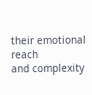their emotional reach
and complexity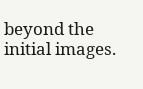beyond the initial images.